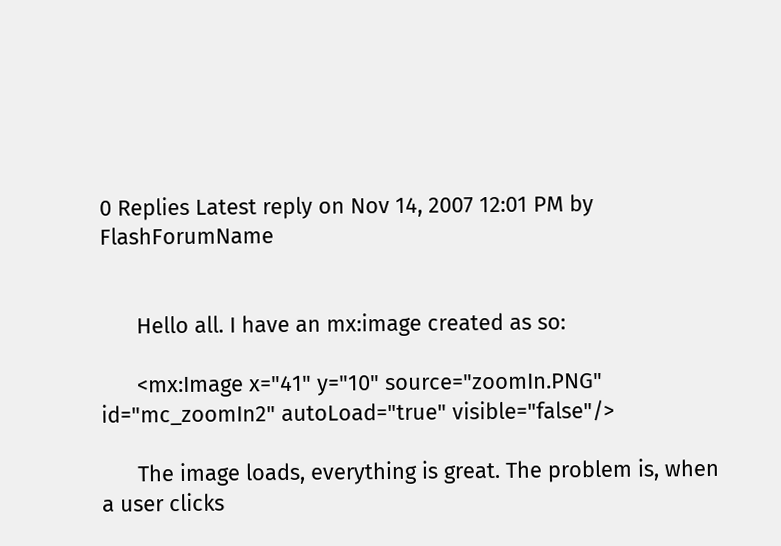0 Replies Latest reply on Nov 14, 2007 12:01 PM by FlashForumName


      Hello all. I have an mx:image created as so:

      <mx:Image x="41" y="10" source="zoomIn.PNG" id="mc_zoomIn2" autoLoad="true" visible="false"/>

      The image loads, everything is great. The problem is, when a user clicks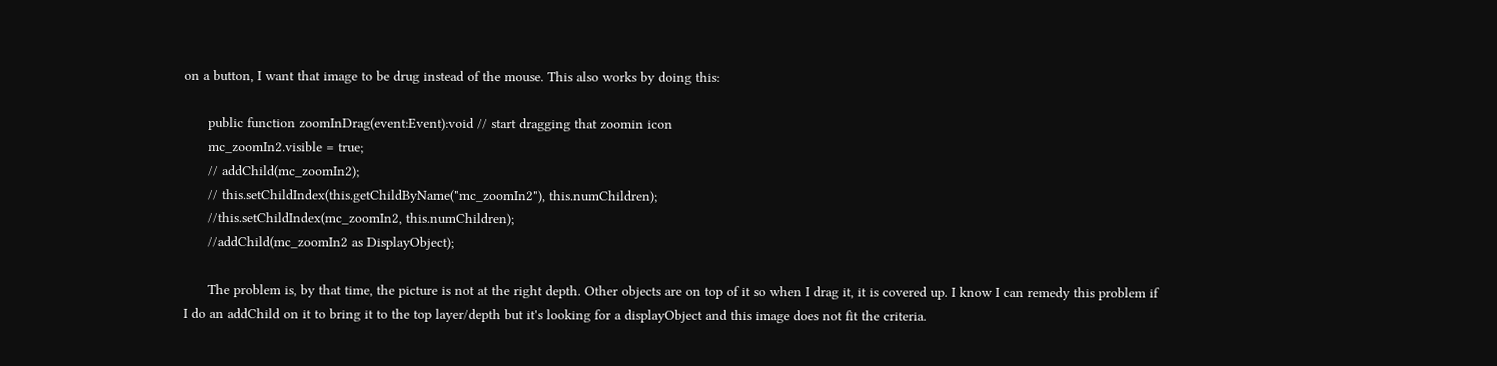on a button, I want that image to be drug instead of the mouse. This also works by doing this:

      public function zoomInDrag(event:Event):void // start dragging that zoomin icon
      mc_zoomIn2.visible = true;
      // addChild(mc_zoomIn2);
      // this.setChildIndex(this.getChildByName("mc_zoomIn2"), this.numChildren);
      //this.setChildIndex(mc_zoomIn2, this.numChildren);
      //addChild(mc_zoomIn2 as DisplayObject);

      The problem is, by that time, the picture is not at the right depth. Other objects are on top of it so when I drag it, it is covered up. I know I can remedy this problem if I do an addChild on it to bring it to the top layer/depth but it's looking for a displayObject and this image does not fit the criteria.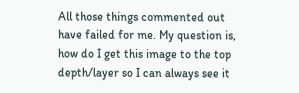All those things commented out have failed for me. My question is, how do I get this image to the top depth/layer so I can always see it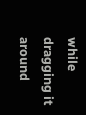while dragging it around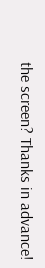the screen? Thanks in advance!